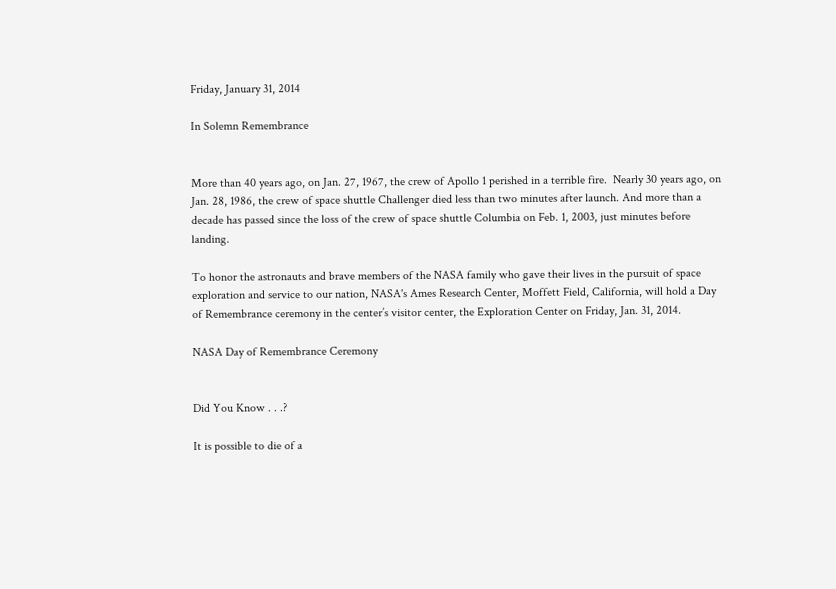Friday, January 31, 2014

In Solemn Remembrance


More than 40 years ago, on Jan. 27, 1967, the crew of Apollo 1 perished in a terrible fire.  Nearly 30 years ago, on Jan. 28, 1986, the crew of space shuttle Challenger died less than two minutes after launch. And more than a decade has passed since the loss of the crew of space shuttle Columbia on Feb. 1, 2003, just minutes before landing.

To honor the astronauts and brave members of the NASA family who gave their lives in the pursuit of space exploration and service to our nation, NASA's Ames Research Center, Moffett Field, California, will hold a Day of Remembrance ceremony in the center’s visitor center, the Exploration Center on Friday, Jan. 31, 2014.

NASA Day of Remembrance Ceremony


Did You Know . . .?

It is possible to die of a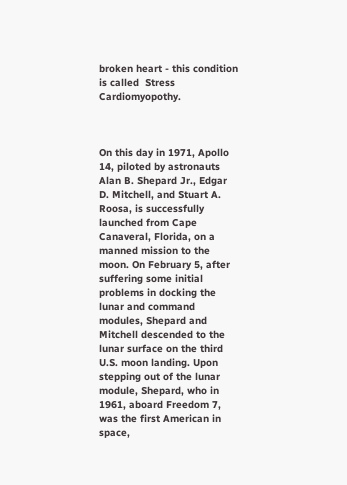broken heart - this condition is called  Stress Cardiomyopothy.



On this day in 1971, Apollo 14, piloted by astronauts Alan B. Shepard Jr., Edgar D. Mitchell, and Stuart A. Roosa, is successfully launched from Cape Canaveral, Florida, on a manned mission to the moon. On February 5, after suffering some initial problems in docking the lunar and command modules, Shepard and Mitchell descended to the lunar surface on the third U.S. moon landing. Upon stepping out of the lunar module, Shepard, who in 1961, aboard Freedom 7, was the first American in space,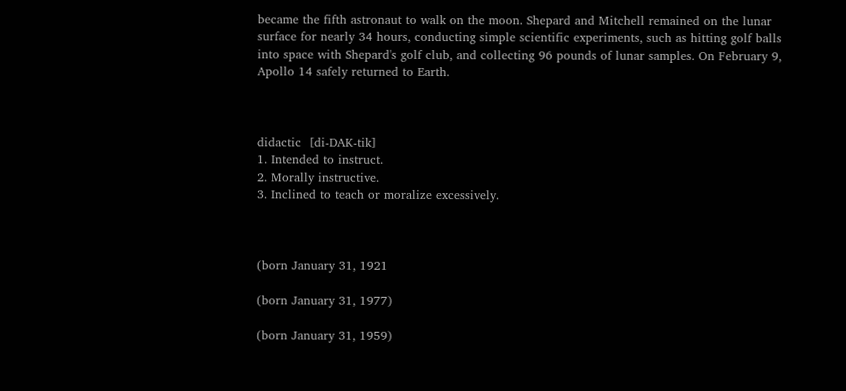became the fifth astronaut to walk on the moon. Shepard and Mitchell remained on the lunar surface for nearly 34 hours, conducting simple scientific experiments, such as hitting golf balls into space with Shepard's golf club, and collecting 96 pounds of lunar samples. On February 9, Apollo 14 safely returned to Earth.



didactic  [di-DAK-tik]
1. Intended to instruct.
2. Morally instructive.
3. Inclined to teach or moralize excessively.



(born January 31, 1921

(born January 31, 1977)

(born January 31, 1959)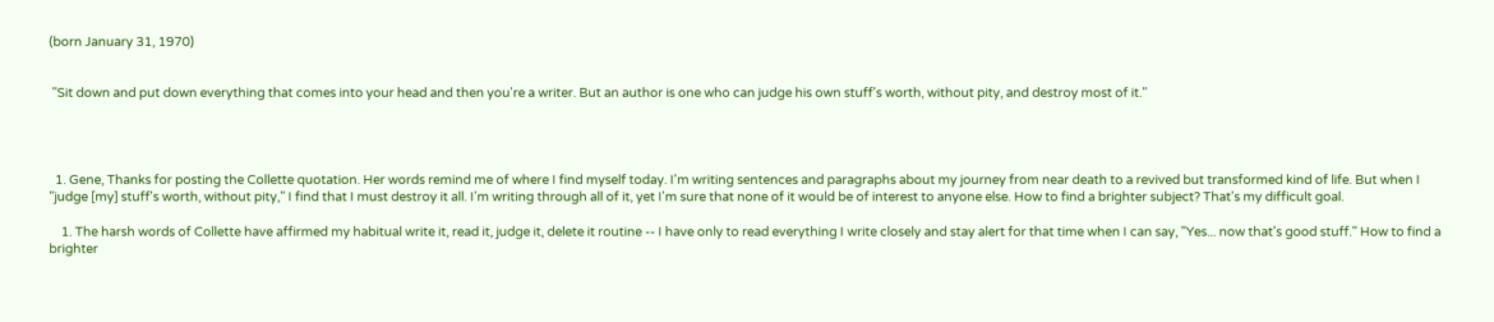(born January 31, 1970)


 "Sit down and put down everything that comes into your head and then you're a writer. But an author is one who can judge his own stuff's worth, without pity, and destroy most of it."




  1. Gene, Thanks for posting the Collette quotation. Her words remind me of where I find myself today. I'm writing sentences and paragraphs about my journey from near death to a revived but transformed kind of life. But when I "judge [my] stuff's worth, without pity," I find that I must destroy it all. I'm writing through all of it, yet I'm sure that none of it would be of interest to anyone else. How to find a brighter subject? That's my difficult goal.

    1. The harsh words of Collette have affirmed my habitual write it, read it, judge it, delete it routine -- I have only to read everything I write closely and stay alert for that time when I can say, "Yes... now that's good stuff." How to find a brighter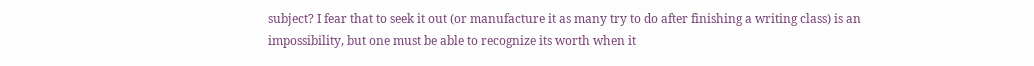subject? I fear that to seek it out (or manufacture it as many try to do after finishing a writing class) is an impossibility, but one must be able to recognize its worth when it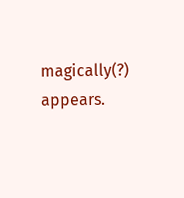magically(?) appears.